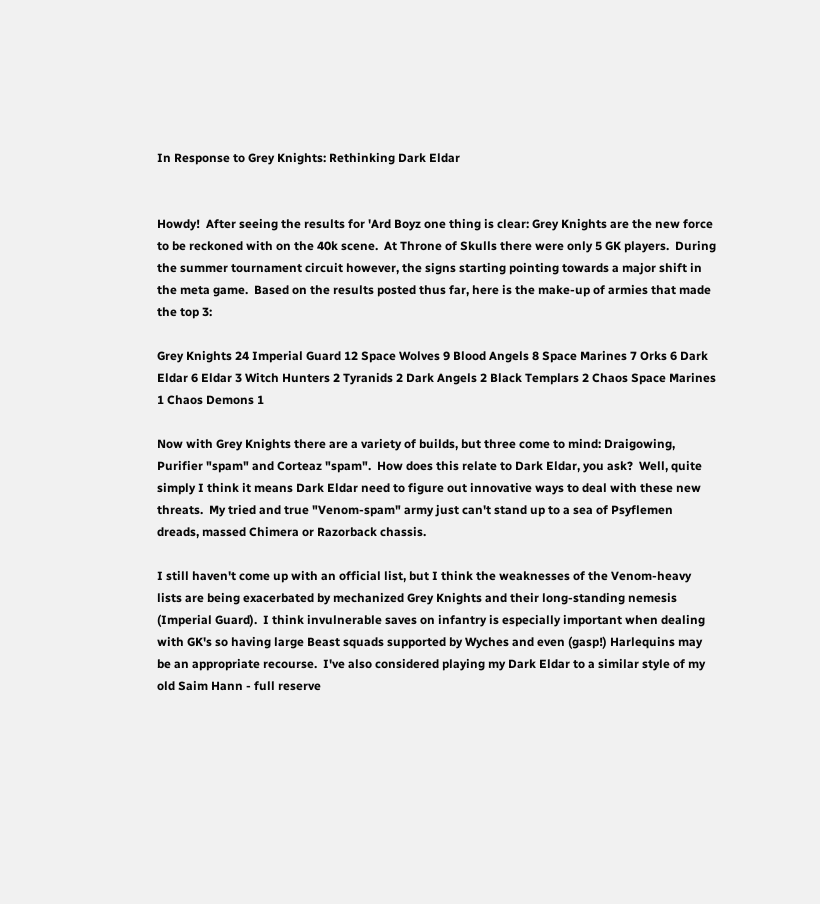In Response to Grey Knights: Rethinking Dark Eldar


Howdy!  After seeing the results for 'Ard Boyz one thing is clear: Grey Knights are the new force to be reckoned with on the 40k scene.  At Throne of Skulls there were only 5 GK players.  During the summer tournament circuit however, the signs starting pointing towards a major shift in the meta game.  Based on the results posted thus far, here is the make-up of armies that made the top 3:

Grey Knights 24 Imperial Guard 12 Space Wolves 9 Blood Angels 8 Space Marines 7 Orks 6 Dark Eldar 6 Eldar 3 Witch Hunters 2 Tyranids 2 Dark Angels 2 Black Templars 2 Chaos Space Marines 1 Chaos Demons 1

Now with Grey Knights there are a variety of builds, but three come to mind: Draigowing, Purifier "spam" and Corteaz "spam".  How does this relate to Dark Eldar, you ask?  Well, quite simply I think it means Dark Eldar need to figure out innovative ways to deal with these new threats.  My tried and true "Venom-spam" army just can't stand up to a sea of Psyflemen dreads, massed Chimera or Razorback chassis.

I still haven't come up with an official list, but I think the weaknesses of the Venom-heavy lists are being exacerbated by mechanized Grey Knights and their long-standing nemesis (Imperial Guard).  I think invulnerable saves on infantry is especially important when dealing with GK's so having large Beast squads supported by Wyches and even (gasp!) Harlequins may be an appropriate recourse.  I've also considered playing my Dark Eldar to a similar style of my old Saim Hann - full reserve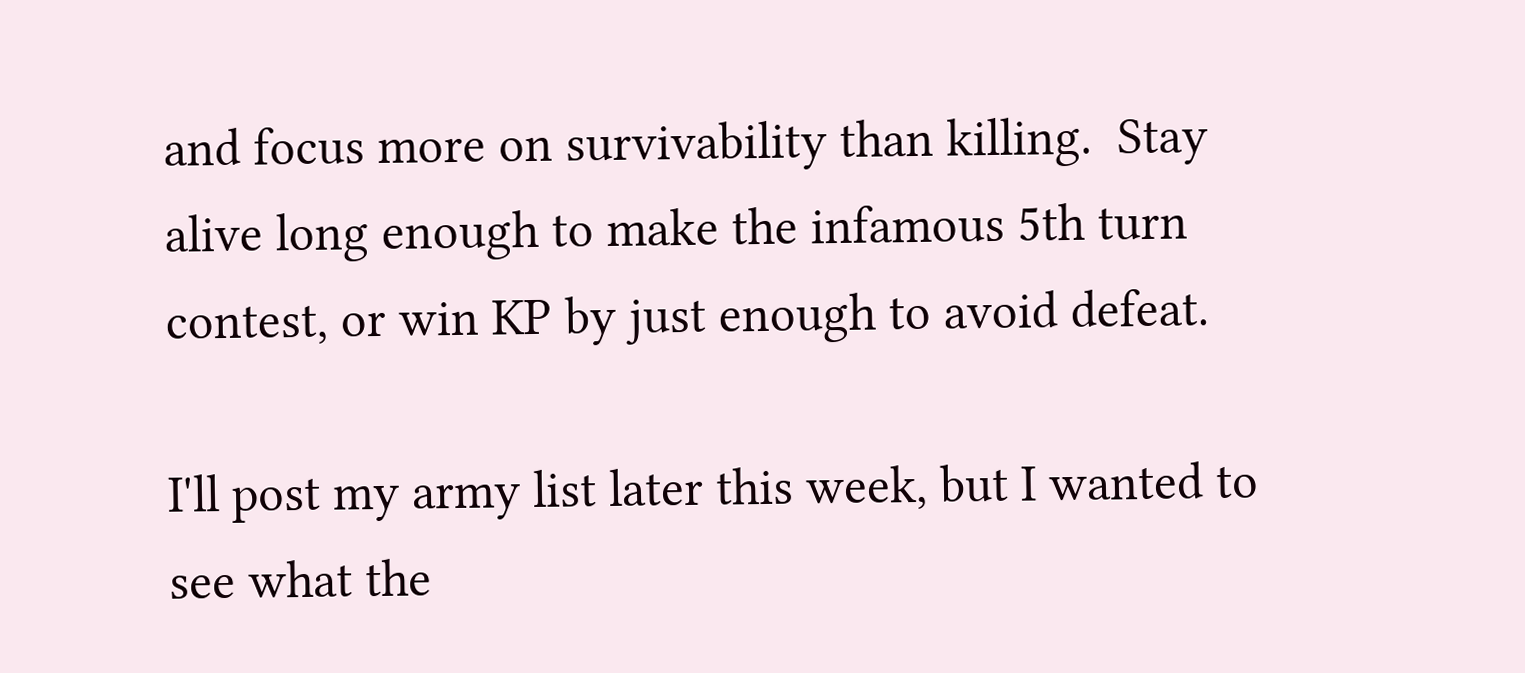and focus more on survivability than killing.  Stay alive long enough to make the infamous 5th turn contest, or win KP by just enough to avoid defeat.

I'll post my army list later this week, but I wanted to see what the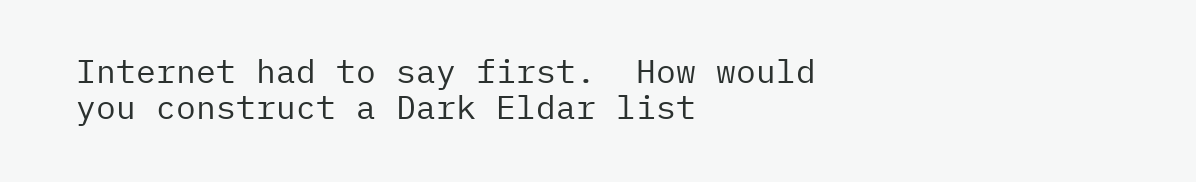Internet had to say first.  How would you construct a Dark Eldar list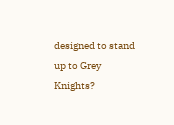designed to stand up to Grey Knights?